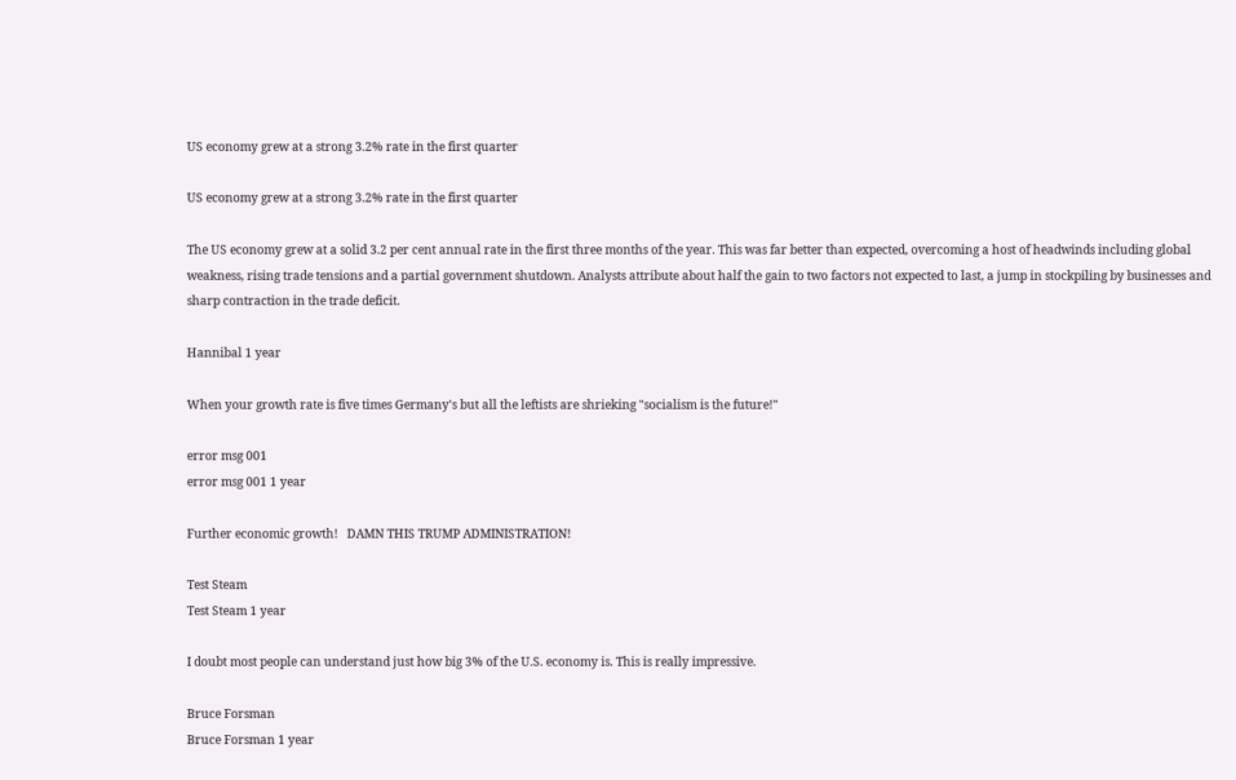US economy grew at a strong 3.2% rate in the first quarter

US economy grew at a strong 3.2% rate in the first quarter

The US economy grew at a solid 3.2 per cent annual rate in the first three months of the year. This was far better than expected, overcoming a host of headwinds including global weakness, rising trade tensions and a partial government shutdown. Analysts attribute about half the gain to two factors not expected to last, a jump in stockpiling by businesses and sharp contraction in the trade deficit.

Hannibal 1 year

When your growth rate is five times Germany's but all the leftists are shrieking "socialism is the future!"

error msg 001
error msg 001 1 year

Further economic growth!   DAMN THIS TRUMP ADMINISTRATION!

Test Steam
Test Steam 1 year

I doubt most people can understand just how big 3% of the U.S. economy is. This is really impressive.

Bruce Forsman
Bruce Forsman 1 year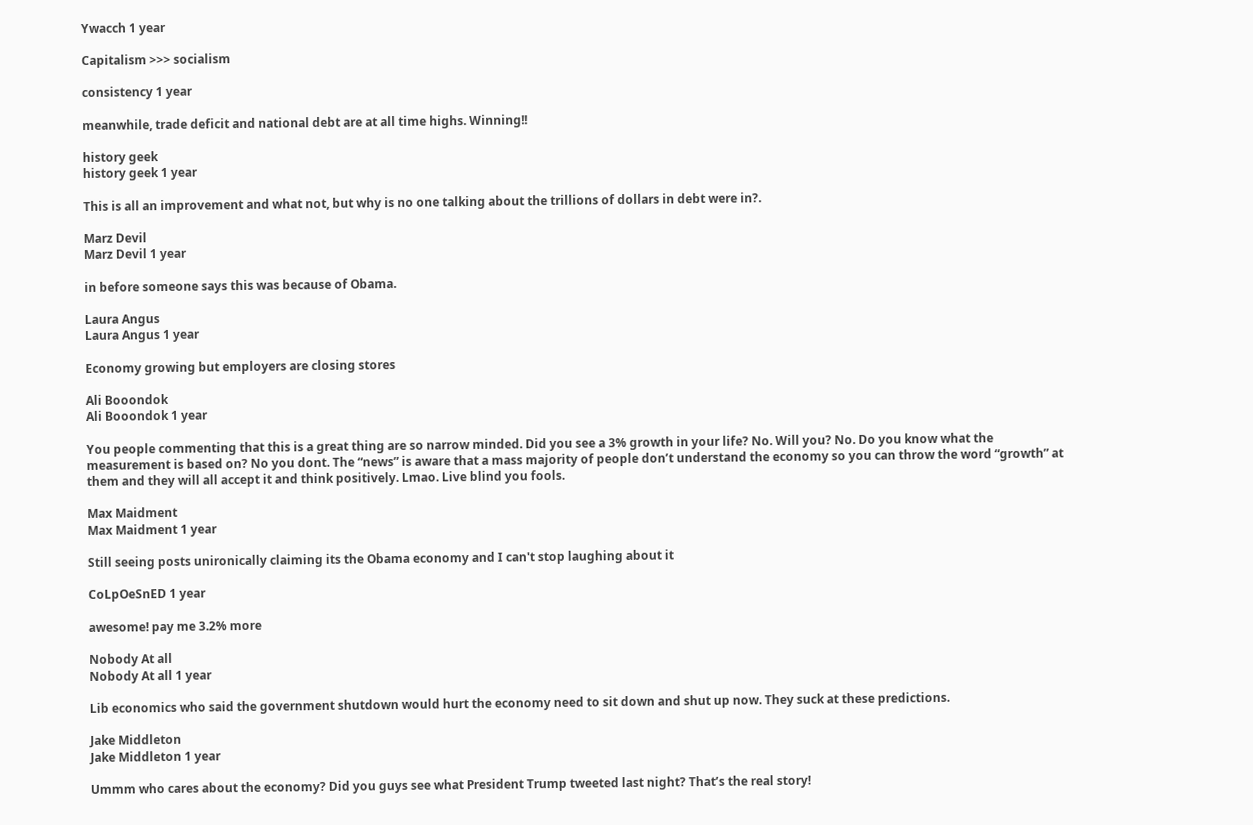Ywacch 1 year

Capitalism >>> socialism

consistency 1 year

meanwhile, trade deficit and national debt are at all time highs. Winning!!

history geek
history geek 1 year

This is all an improvement and what not, but why is no one talking about the trillions of dollars in debt were in?.

Marz Devil
Marz Devil 1 year

in before someone says this was because of Obama.

Laura Angus
Laura Angus 1 year

Economy growing but employers are closing stores

Ali Booondok
Ali Booondok 1 year

You people commenting that this is a great thing are so narrow minded. Did you see a 3% growth in your life? No. Will you? No. Do you know what the measurement is based on? No you dont. The “news” is aware that a mass majority of people don’t understand the economy so you can throw the word “growth” at them and they will all accept it and think positively. Lmao. Live blind you fools.

Max Maidment
Max Maidment 1 year

Still seeing posts unironically claiming its the Obama economy and I can't stop laughing about it

CoLpOeSnED 1 year

awesome! pay me 3.2% more

Nobody At all
Nobody At all 1 year

Lib economics who said the government shutdown would hurt the economy need to sit down and shut up now. They suck at these predictions.

Jake Middleton
Jake Middleton 1 year

Ummm who cares about the economy? Did you guys see what President Trump tweeted last night? That’s the real story!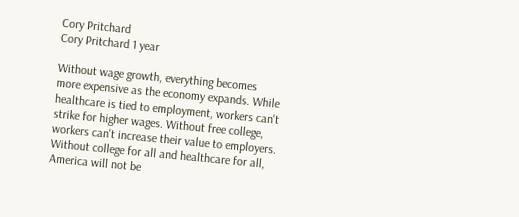Cory Pritchard
Cory Pritchard 1 year

Without wage growth, everything becomes more expensive as the economy expands. While healthcare is tied to employment, workers can't strike for higher wages. Without free college, workers can't increase their value to employers. Without college for all and healthcare for all, America will not be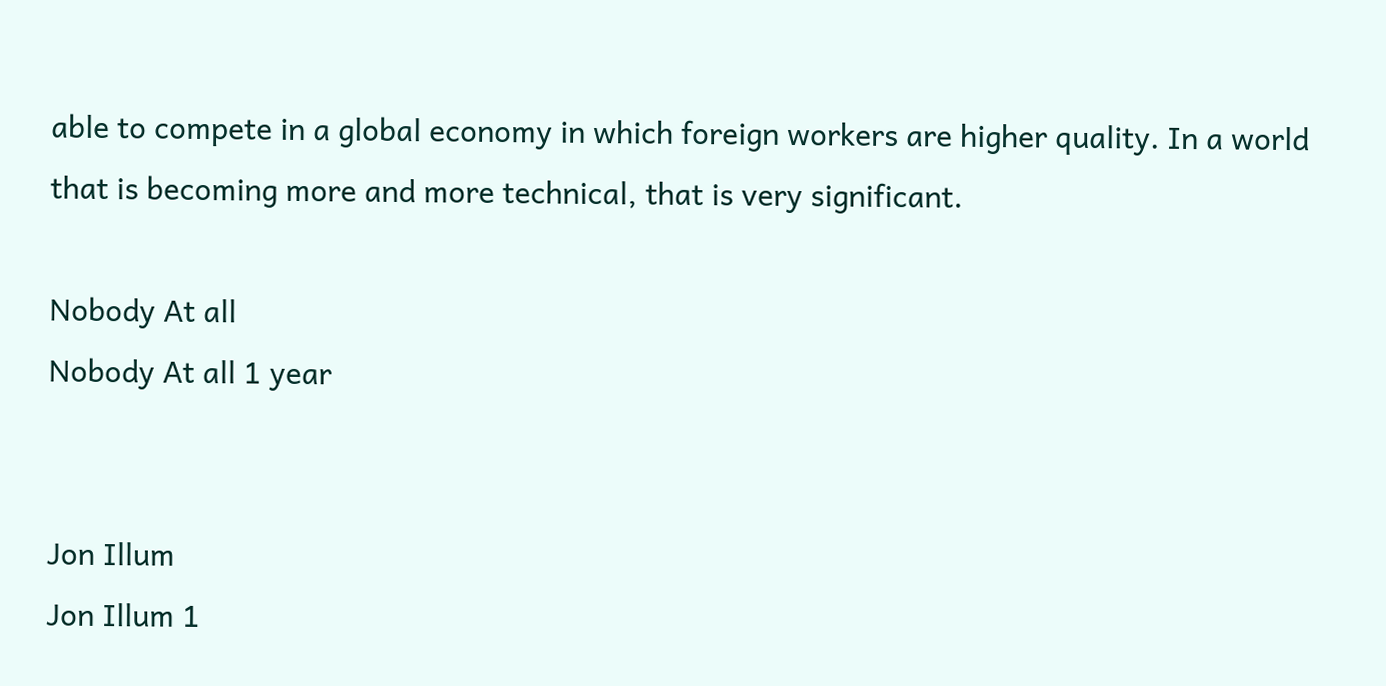able to compete in a global economy in which foreign workers are higher quality. In a world that is becoming more and more technical, that is very significant.

Nobody At all
Nobody At all 1 year


Jon Illum
Jon Illum 1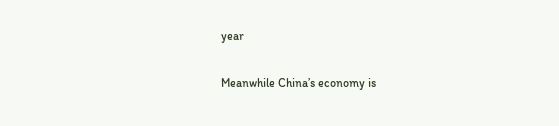year

Meanwhile China’s economy is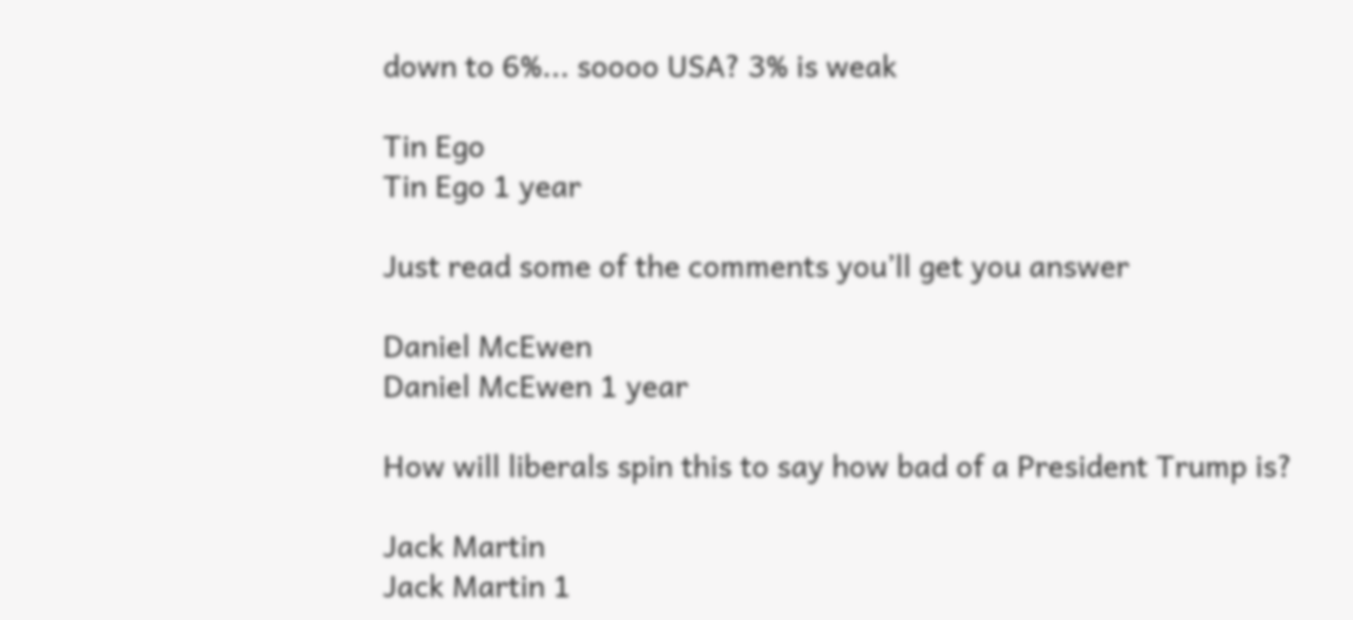down to 6%... soooo USA? 3% is weak

Tin Ego
Tin Ego 1 year

Just read some of the comments you’ll get you answer

Daniel McEwen
Daniel McEwen 1 year

How will liberals spin this to say how bad of a President Trump is?

Jack Martin
Jack Martin 1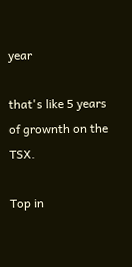year

that's like 5 years of grownth on the TSX.

Top in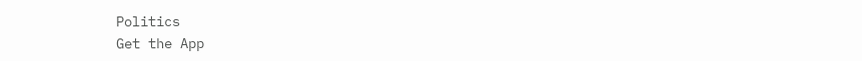Politics
Get the App